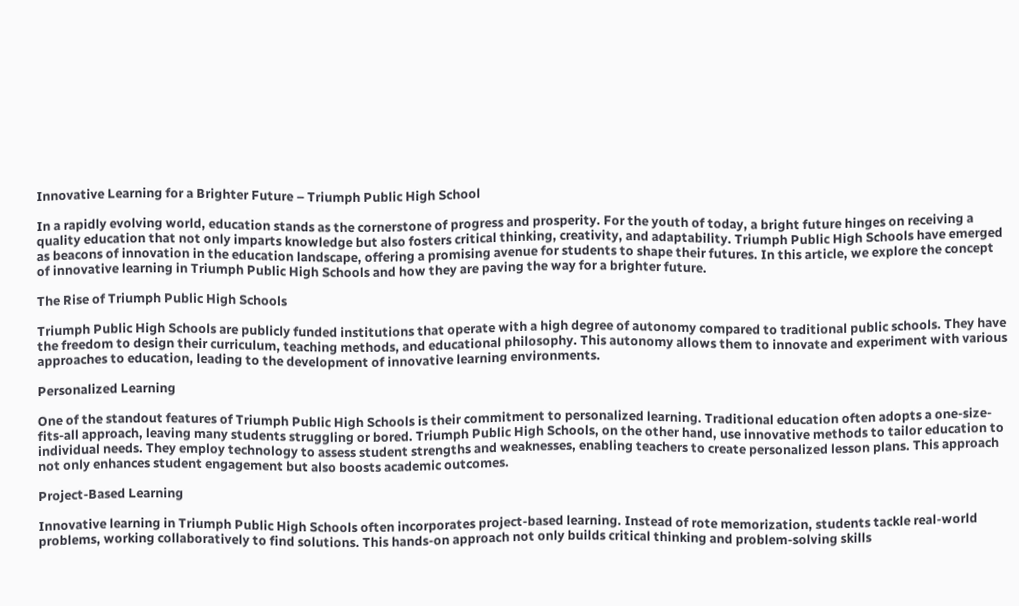Innovative Learning for a Brighter Future – Triumph Public High School

In a rapidly evolving world, education stands as the cornerstone of progress and prosperity. For the youth of today, a bright future hinges on receiving a quality education that not only imparts knowledge but also fosters critical thinking, creativity, and adaptability. Triumph Public High Schools have emerged as beacons of innovation in the education landscape, offering a promising avenue for students to shape their futures. In this article, we explore the concept of innovative learning in Triumph Public High Schools and how they are paving the way for a brighter future.

The Rise of Triumph Public High Schools

Triumph Public High Schools are publicly funded institutions that operate with a high degree of autonomy compared to traditional public schools. They have the freedom to design their curriculum, teaching methods, and educational philosophy. This autonomy allows them to innovate and experiment with various approaches to education, leading to the development of innovative learning environments.

Personalized Learning

One of the standout features of Triumph Public High Schools is their commitment to personalized learning. Traditional education often adopts a one-size-fits-all approach, leaving many students struggling or bored. Triumph Public High Schools, on the other hand, use innovative methods to tailor education to individual needs. They employ technology to assess student strengths and weaknesses, enabling teachers to create personalized lesson plans. This approach not only enhances student engagement but also boosts academic outcomes.

Project-Based Learning

Innovative learning in Triumph Public High Schools often incorporates project-based learning. Instead of rote memorization, students tackle real-world problems, working collaboratively to find solutions. This hands-on approach not only builds critical thinking and problem-solving skills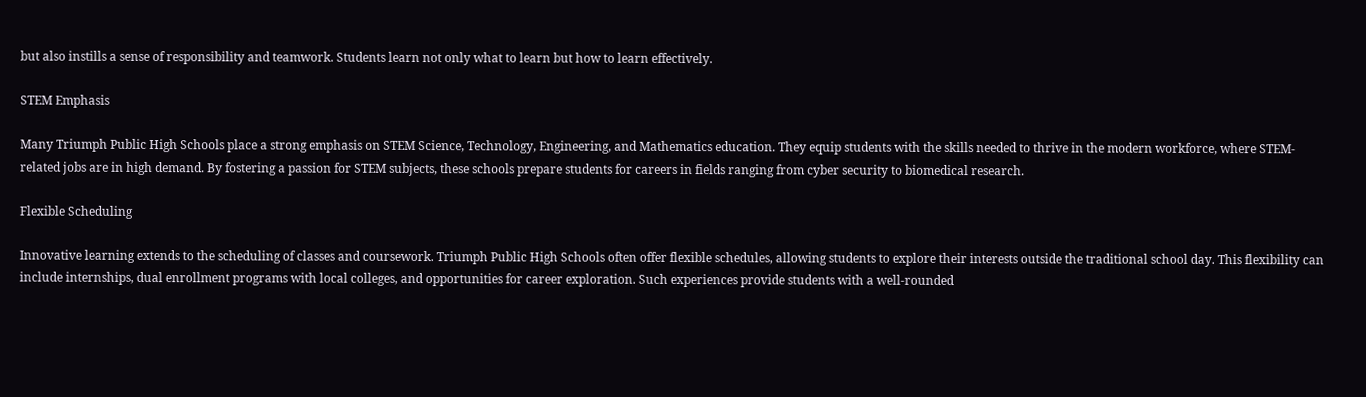but also instills a sense of responsibility and teamwork. Students learn not only what to learn but how to learn effectively.

STEM Emphasis

Many Triumph Public High Schools place a strong emphasis on STEM Science, Technology, Engineering, and Mathematics education. They equip students with the skills needed to thrive in the modern workforce, where STEM-related jobs are in high demand. By fostering a passion for STEM subjects, these schools prepare students for careers in fields ranging from cyber security to biomedical research.

Flexible Scheduling

Innovative learning extends to the scheduling of classes and coursework. Triumph Public High Schools often offer flexible schedules, allowing students to explore their interests outside the traditional school day. This flexibility can include internships, dual enrollment programs with local colleges, and opportunities for career exploration. Such experiences provide students with a well-rounded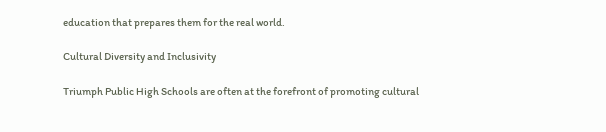education that prepares them for the real world.

Cultural Diversity and Inclusivity

Triumph Public High Schools are often at the forefront of promoting cultural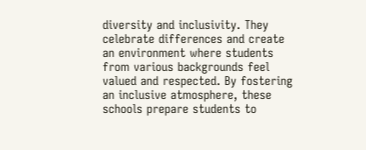diversity and inclusivity. They celebrate differences and create an environment where students from various backgrounds feel valued and respected. By fostering an inclusive atmosphere, these schools prepare students to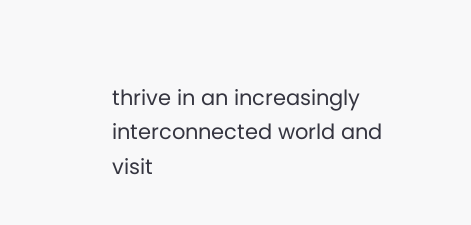thrive in an increasingly interconnected world and visit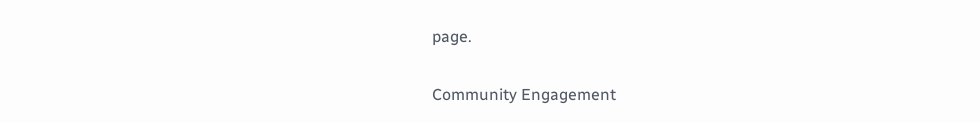page.

Community Engagement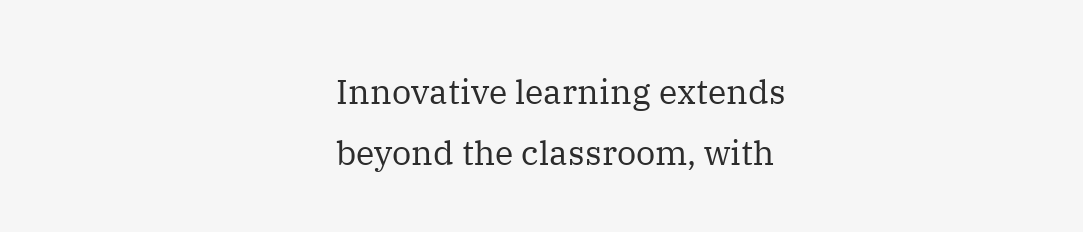Innovative learning extends beyond the classroom, with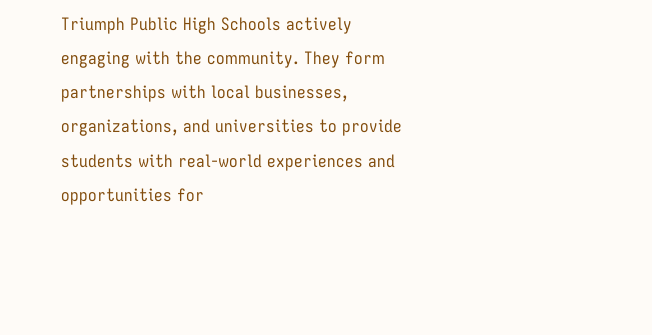Triumph Public High Schools actively engaging with the community. They form partnerships with local businesses, organizations, and universities to provide students with real-world experiences and opportunities for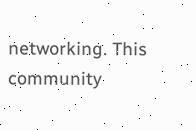networking. This community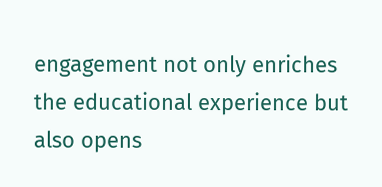engagement not only enriches the educational experience but also opens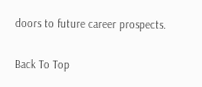doors to future career prospects.

Back To Top